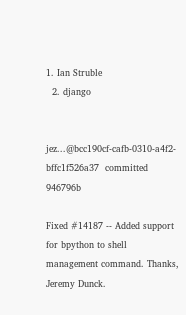1. Ian Struble
  2. django


jez...@bcc190cf-cafb-0310-a4f2-bffc1f526a37  committed 946796b

Fixed #14187 -- Added support for bpython to shell management command. Thanks, Jeremy Dunck.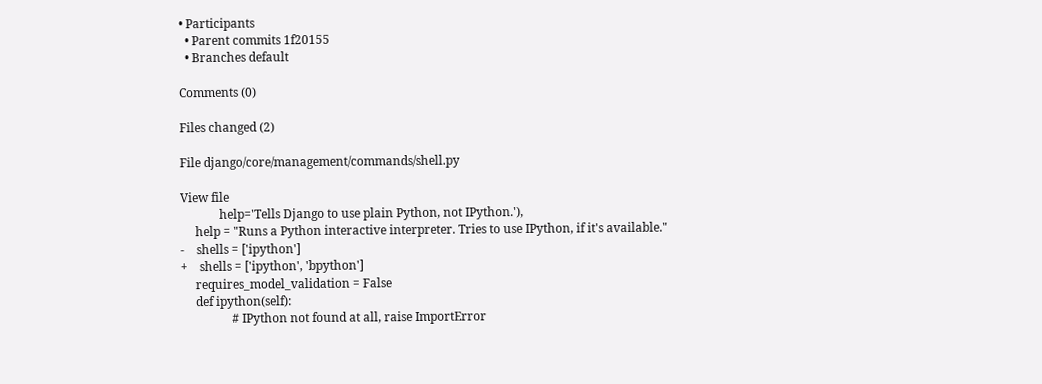• Participants
  • Parent commits 1f20155
  • Branches default

Comments (0)

Files changed (2)

File django/core/management/commands/shell.py

View file
             help='Tells Django to use plain Python, not IPython.'),
     help = "Runs a Python interactive interpreter. Tries to use IPython, if it's available."
-    shells = ['ipython']
+    shells = ['ipython', 'bpython']
     requires_model_validation = False
     def ipython(self):
                 # IPython not found at all, raise ImportError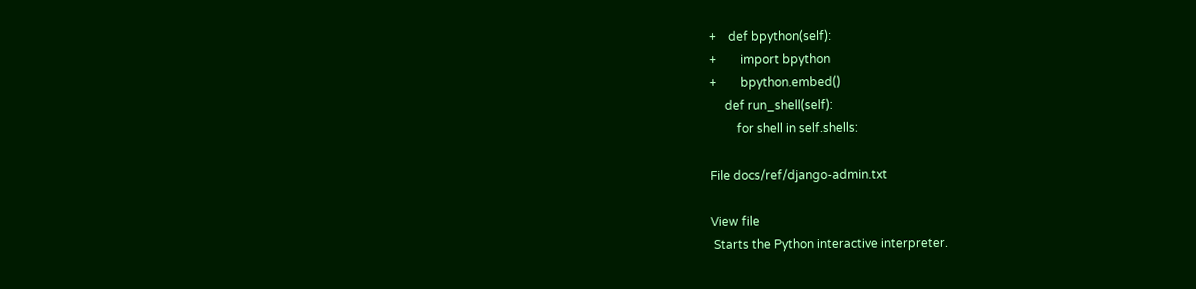+    def bpython(self):
+        import bpython
+        bpython.embed()
     def run_shell(self):
         for shell in self.shells:

File docs/ref/django-admin.txt

View file
 Starts the Python interactive interpreter.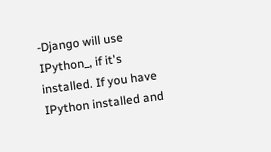-Django will use IPython_, if it's installed. If you have IPython installed and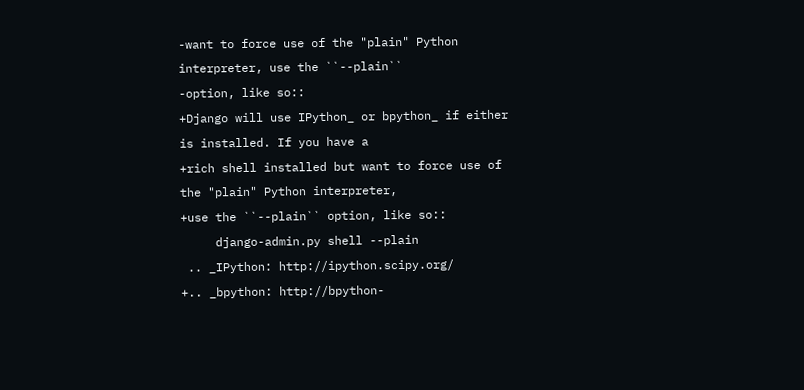-want to force use of the "plain" Python interpreter, use the ``--plain``
-option, like so::
+Django will use IPython_ or bpython_ if either is installed. If you have a
+rich shell installed but want to force use of the "plain" Python interpreter,
+use the ``--plain`` option, like so::
     django-admin.py shell --plain
 .. _IPython: http://ipython.scipy.org/
+.. _bpython: http://bpython-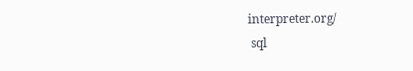interpreter.org/
 sql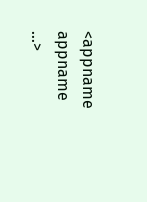<appname appname ...>